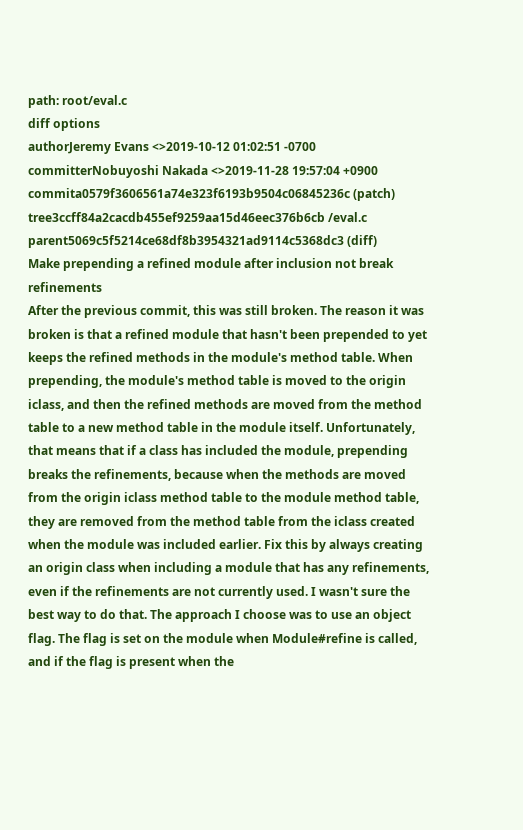path: root/eval.c
diff options
authorJeremy Evans <>2019-10-12 01:02:51 -0700
committerNobuyoshi Nakada <>2019-11-28 19:57:04 +0900
commita0579f3606561a74e323f6193b9504c06845236c (patch)
tree3ccff84a2cacdb455ef9259aa15d46eec376b6cb /eval.c
parent5069c5f5214ce68df8b3954321ad9114c5368dc3 (diff)
Make prepending a refined module after inclusion not break refinements
After the previous commit, this was still broken. The reason it was broken is that a refined module that hasn't been prepended to yet keeps the refined methods in the module's method table. When prepending, the module's method table is moved to the origin iclass, and then the refined methods are moved from the method table to a new method table in the module itself. Unfortunately, that means that if a class has included the module, prepending breaks the refinements, because when the methods are moved from the origin iclass method table to the module method table, they are removed from the method table from the iclass created when the module was included earlier. Fix this by always creating an origin class when including a module that has any refinements, even if the refinements are not currently used. I wasn't sure the best way to do that. The approach I choose was to use an object flag. The flag is set on the module when Module#refine is called, and if the flag is present when the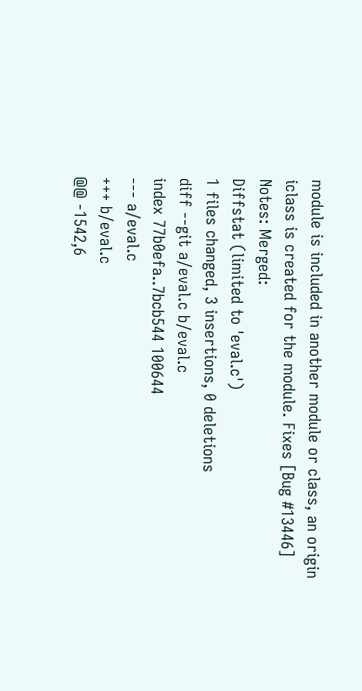module is included in another module or class, an origin iclass is created for the module. Fixes [Bug #13446]
Notes: Merged:
Diffstat (limited to 'eval.c')
1 files changed, 3 insertions, 0 deletions
diff --git a/eval.c b/eval.c
index 77b0efa..7bcb544 100644
--- a/eval.c
+++ b/eval.c
@@ -1542,6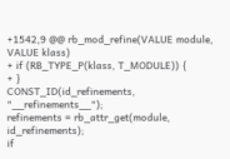+1542,9 @@ rb_mod_refine(VALUE module, VALUE klass)
+ if (RB_TYPE_P(klass, T_MODULE)) {
+ }
CONST_ID(id_refinements, "__refinements__");
refinements = rb_attr_get(module, id_refinements);
if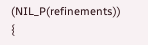(NIL_P(refinements)) {